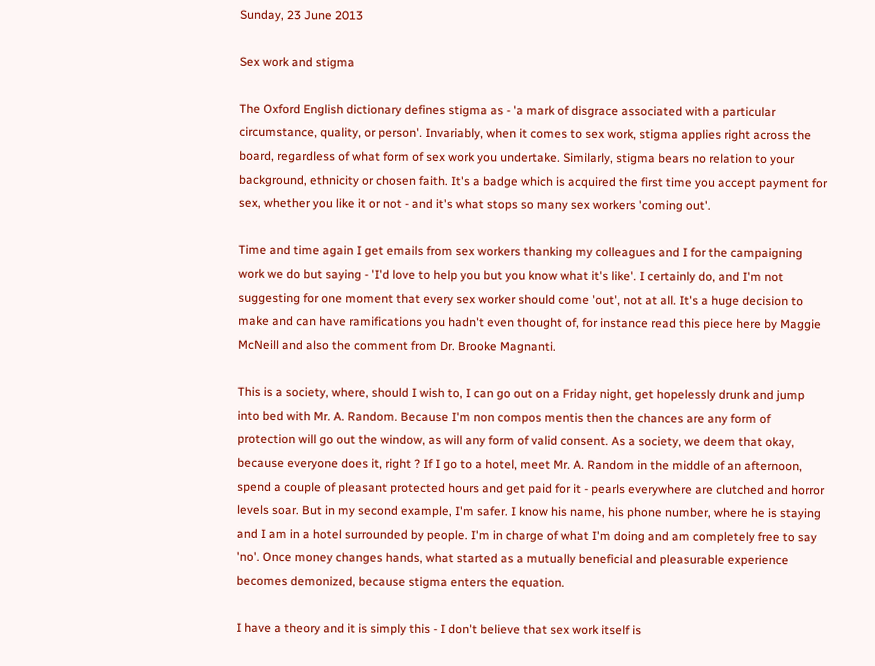Sunday, 23 June 2013

Sex work and stigma

The Oxford English dictionary defines stigma as - 'a mark of disgrace associated with a particular circumstance, quality, or person'. Invariably, when it comes to sex work, stigma applies right across the board, regardless of what form of sex work you undertake. Similarly, stigma bears no relation to your background, ethnicity or chosen faith. It's a badge which is acquired the first time you accept payment for sex, whether you like it or not - and it's what stops so many sex workers 'coming out'.

Time and time again I get emails from sex workers thanking my colleagues and I for the campaigning work we do but saying - 'I'd love to help you but you know what it's like'. I certainly do, and I'm not suggesting for one moment that every sex worker should come 'out', not at all. It's a huge decision to make and can have ramifications you hadn't even thought of, for instance read this piece here by Maggie McNeill and also the comment from Dr. Brooke Magnanti.

This is a society, where, should I wish to, I can go out on a Friday night, get hopelessly drunk and jump into bed with Mr. A. Random. Because I'm non compos mentis then the chances are any form of protection will go out the window, as will any form of valid consent. As a society, we deem that okay, because everyone does it, right ? If I go to a hotel, meet Mr. A. Random in the middle of an afternoon, spend a couple of pleasant protected hours and get paid for it - pearls everywhere are clutched and horror levels soar. But in my second example, I'm safer. I know his name, his phone number, where he is staying and I am in a hotel surrounded by people. I'm in charge of what I'm doing and am completely free to say 'no'. Once money changes hands, what started as a mutually beneficial and pleasurable experience becomes demonized, because stigma enters the equation.

I have a theory and it is simply this - I don't believe that sex work itself is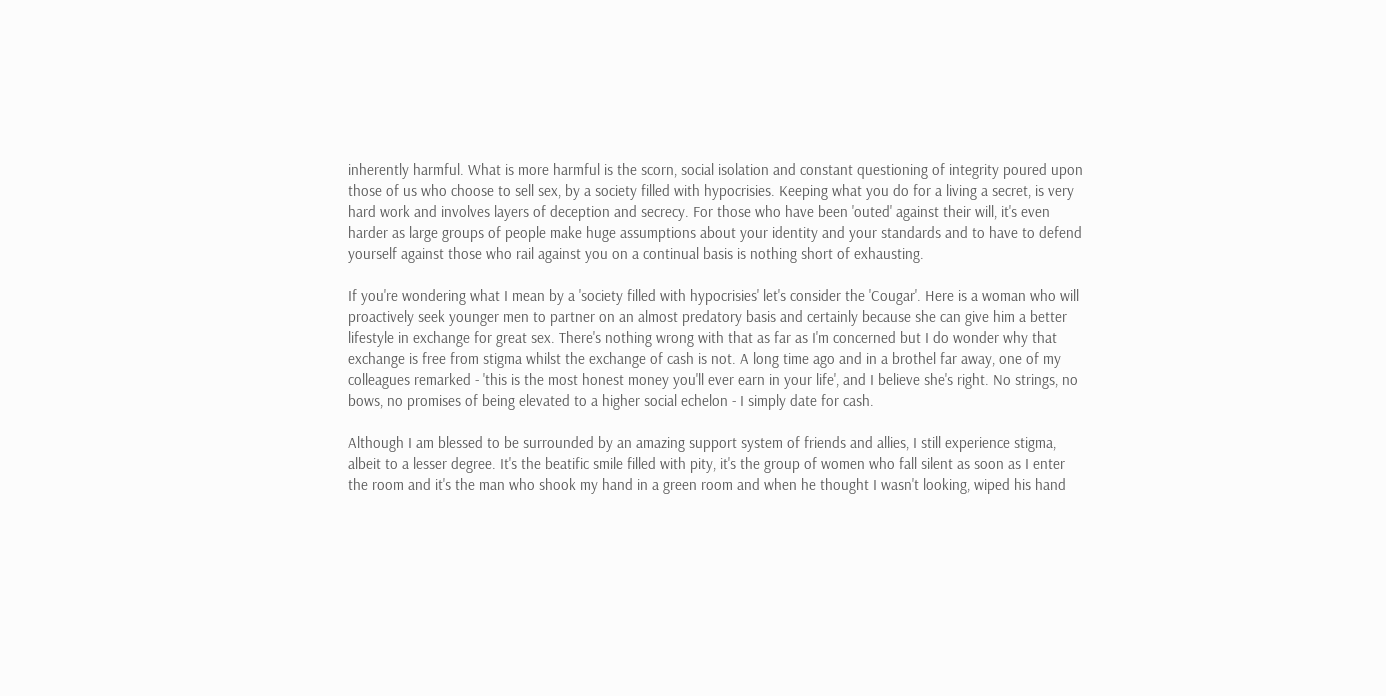inherently harmful. What is more harmful is the scorn, social isolation and constant questioning of integrity poured upon those of us who choose to sell sex, by a society filled with hypocrisies. Keeping what you do for a living a secret, is very hard work and involves layers of deception and secrecy. For those who have been 'outed' against their will, it's even harder as large groups of people make huge assumptions about your identity and your standards and to have to defend yourself against those who rail against you on a continual basis is nothing short of exhausting.

If you're wondering what I mean by a 'society filled with hypocrisies' let's consider the 'Cougar'. Here is a woman who will proactively seek younger men to partner on an almost predatory basis and certainly because she can give him a better lifestyle in exchange for great sex. There's nothing wrong with that as far as I'm concerned but I do wonder why that exchange is free from stigma whilst the exchange of cash is not. A long time ago and in a brothel far away, one of my colleagues remarked - 'this is the most honest money you'll ever earn in your life', and I believe she's right. No strings, no bows, no promises of being elevated to a higher social echelon - I simply date for cash.

Although I am blessed to be surrounded by an amazing support system of friends and allies, I still experience stigma, albeit to a lesser degree. It's the beatific smile filled with pity, it's the group of women who fall silent as soon as I enter the room and it's the man who shook my hand in a green room and when he thought I wasn't looking, wiped his hand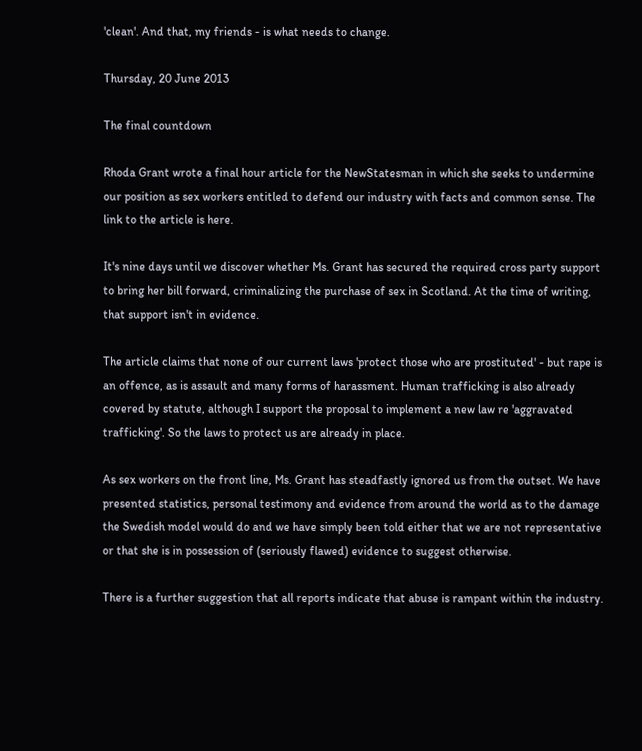'clean'. And that, my friends - is what needs to change.

Thursday, 20 June 2013

The final countdown

Rhoda Grant wrote a final hour article for the NewStatesman in which she seeks to undermine our position as sex workers entitled to defend our industry with facts and common sense. The link to the article is here.

It's nine days until we discover whether Ms. Grant has secured the required cross party support to bring her bill forward, criminalizing the purchase of sex in Scotland. At the time of writing, that support isn't in evidence.

The article claims that none of our current laws 'protect those who are prostituted' - but rape is an offence, as is assault and many forms of harassment. Human trafficking is also already covered by statute, although I support the proposal to implement a new law re 'aggravated trafficking'. So the laws to protect us are already in place.

As sex workers on the front line, Ms. Grant has steadfastly ignored us from the outset. We have presented statistics, personal testimony and evidence from around the world as to the damage the Swedish model would do and we have simply been told either that we are not representative or that she is in possession of (seriously flawed) evidence to suggest otherwise.

There is a further suggestion that all reports indicate that abuse is rampant within the industry.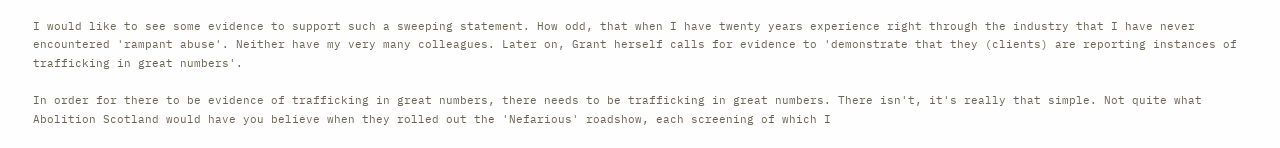I would like to see some evidence to support such a sweeping statement. How odd, that when I have twenty years experience right through the industry that I have never encountered 'rampant abuse'. Neither have my very many colleagues. Later on, Grant herself calls for evidence to 'demonstrate that they (clients) are reporting instances of trafficking in great numbers'.

In order for there to be evidence of trafficking in great numbers, there needs to be trafficking in great numbers. There isn't, it's really that simple. Not quite what Abolition Scotland would have you believe when they rolled out the 'Nefarious' roadshow, each screening of which I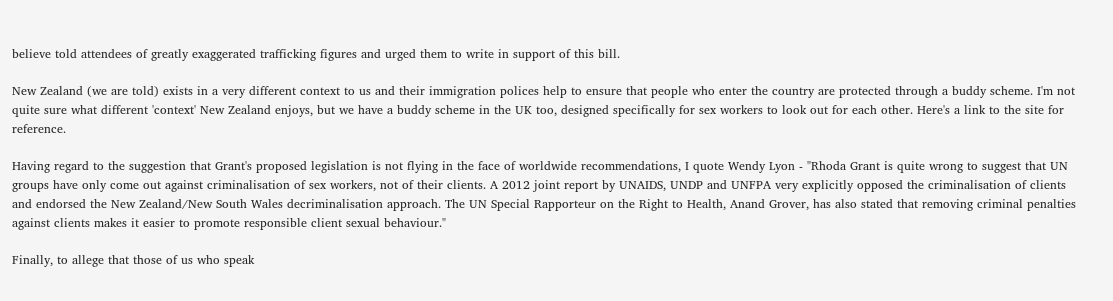believe told attendees of greatly exaggerated trafficking figures and urged them to write in support of this bill.

New Zealand (we are told) exists in a very different context to us and their immigration polices help to ensure that people who enter the country are protected through a buddy scheme. I'm not quite sure what different 'context' New Zealand enjoys, but we have a buddy scheme in the UK too, designed specifically for sex workers to look out for each other. Here's a link to the site for reference.

Having regard to the suggestion that Grant's proposed legislation is not flying in the face of worldwide recommendations, I quote Wendy Lyon - "Rhoda Grant is quite wrong to suggest that UN groups have only come out against criminalisation of sex workers, not of their clients. A 2012 joint report by UNAIDS, UNDP and UNFPA very explicitly opposed the criminalisation of clients and endorsed the New Zealand/New South Wales decriminalisation approach. The UN Special Rapporteur on the Right to Health, Anand Grover, has also stated that removing criminal penalties against clients makes it easier to promote responsible client sexual behaviour."

Finally, to allege that those of us who speak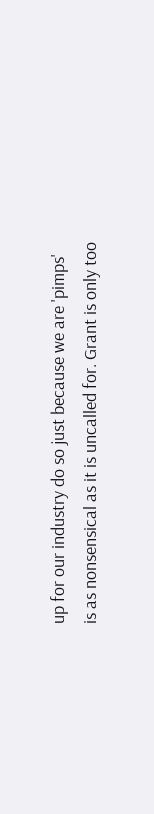up for our industry do so just because we are 'pimps' is as nonsensical as it is uncalled for. Grant is only too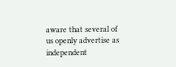aware that several of us openly advertise as independent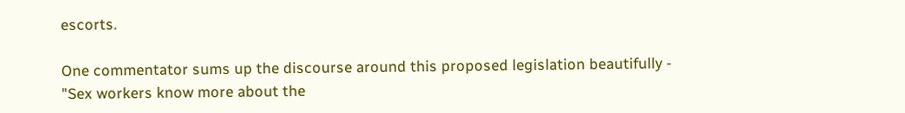escorts.

One commentator sums up the discourse around this proposed legislation beautifully -
"Sex workers know more about the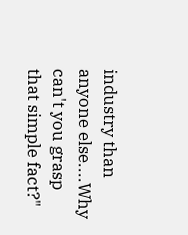industry than anyone else....Why can't you grasp that simple fact?"